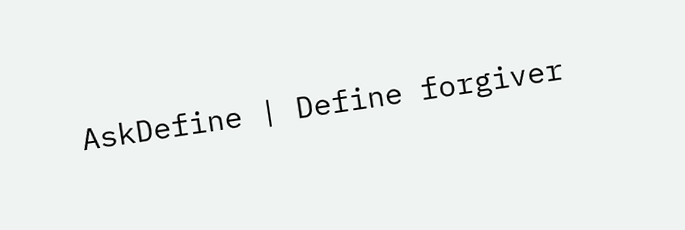AskDefine | Define forgiver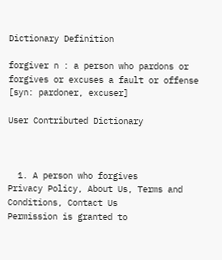Dictionary Definition

forgiver n : a person who pardons or forgives or excuses a fault or offense [syn: pardoner, excuser]

User Contributed Dictionary



  1. A person who forgives
Privacy Policy, About Us, Terms and Conditions, Contact Us
Permission is granted to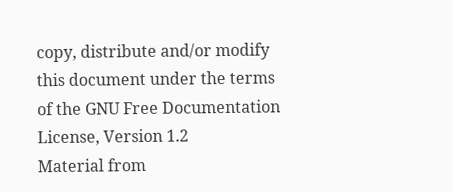copy, distribute and/or modify this document under the terms of the GNU Free Documentation License, Version 1.2
Material from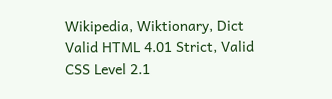Wikipedia, Wiktionary, Dict
Valid HTML 4.01 Strict, Valid CSS Level 2.1